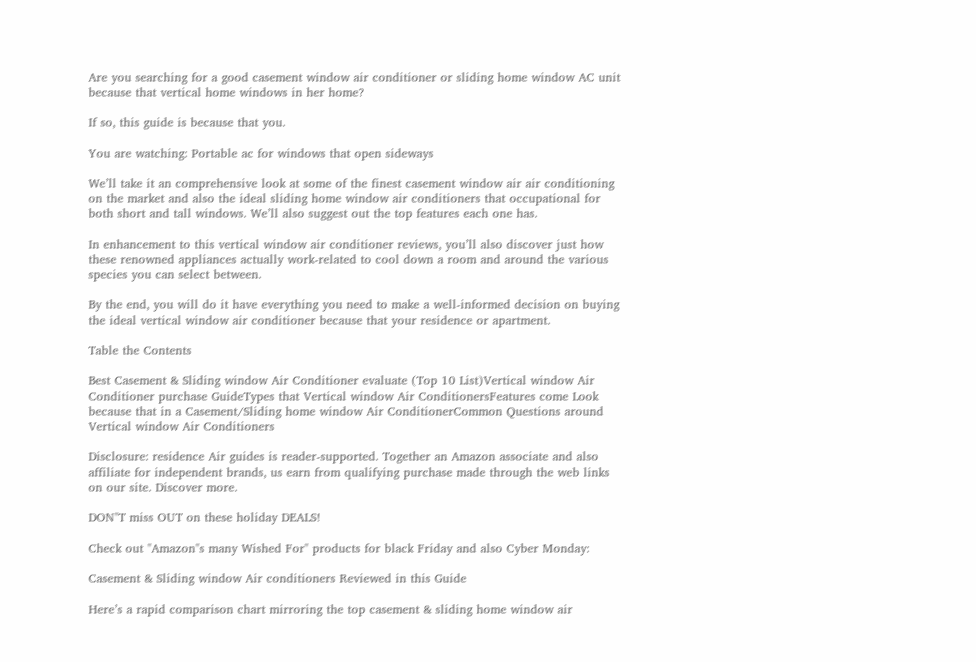Are you searching for a good casement window air conditioner or sliding home window AC unit because that vertical home windows in her home?

If so, this guide is because that you.

You are watching: Portable ac for windows that open sideways

We’ll take it an comprehensive look at some of the finest casement window air air conditioning on the market and also the ideal sliding home window air conditioners that occupational for both short and tall windows. We’ll also suggest out the top features each one has.

In enhancement to this vertical window air conditioner reviews, you’ll also discover just how these renowned appliances actually work-related to cool down a room and around the various species you can select between.

By the end, you will do it have everything you need to make a well-informed decision on buying the ideal vertical window air conditioner because that your residence or apartment.

Table the Contents

Best Casement & Sliding window Air Conditioner evaluate (Top 10 List)Vertical window Air Conditioner purchase GuideTypes that Vertical window Air ConditionersFeatures come Look because that in a Casement/Sliding home window Air ConditionerCommon Questions around Vertical window Air Conditioners

Disclosure: residence Air guides is reader-supported. Together an Amazon associate and also affiliate for independent brands, us earn from qualifying purchase made through the web links on our site. Discover more.

DON"T miss OUT on these holiday DEALS!

Check out "Amazon"s many Wished For" products for black Friday and also Cyber Monday:

Casement & Sliding window Air conditioners Reviewed in this Guide

Here’s a rapid comparison chart mirroring the top casement & sliding home window air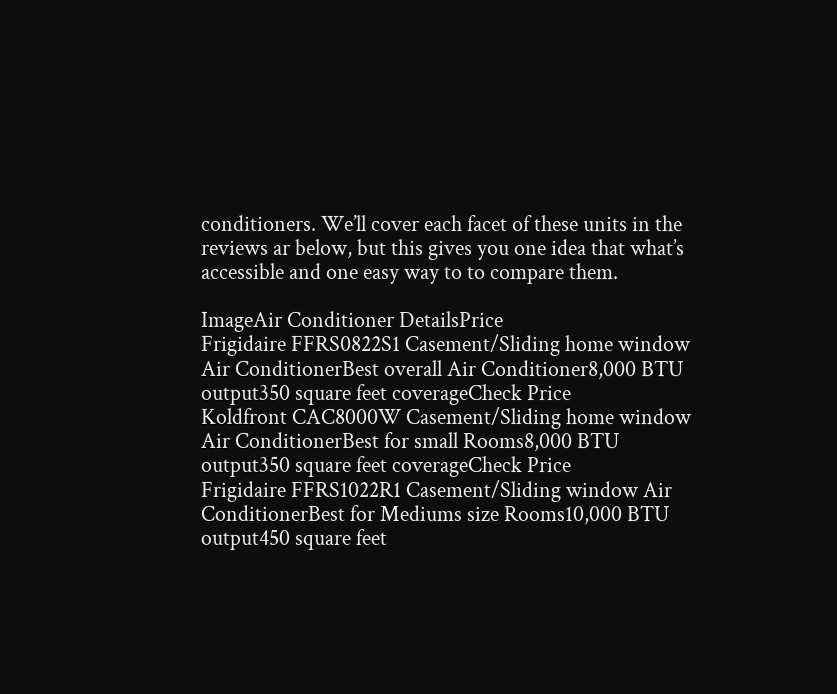conditioners. We’ll cover each facet of these units in the reviews ar below, but this gives you one idea that what’s accessible and one easy way to to compare them.

ImageAir Conditioner DetailsPrice
Frigidaire FFRS0822S1 Casement/Sliding home window Air ConditionerBest overall Air Conditioner8,000 BTU output350 square feet coverageCheck Price
Koldfront CAC8000W Casement/Sliding home window Air ConditionerBest for small Rooms8,000 BTU output350 square feet coverageCheck Price
Frigidaire FFRS1022R1 Casement/Sliding window Air ConditionerBest for Mediums size Rooms10,000 BTU output450 square feet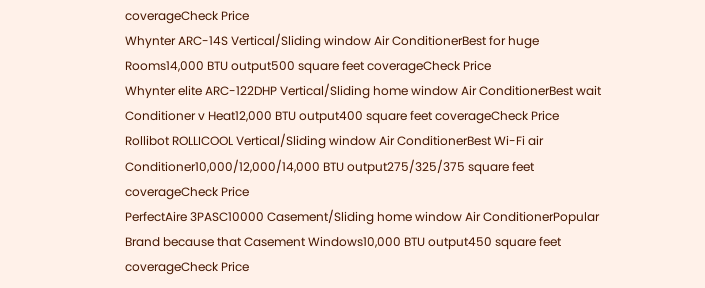coverageCheck Price
Whynter ARC-14S Vertical/Sliding window Air ConditionerBest for huge Rooms14,000 BTU output500 square feet coverageCheck Price
Whynter elite ARC-122DHP Vertical/Sliding home window Air ConditionerBest wait Conditioner v Heat12,000 BTU output400 square feet coverageCheck Price
Rollibot ROLLICOOL Vertical/Sliding window Air ConditionerBest Wi-Fi air Conditioner10,000/12,000/14,000 BTU output275/325/375 square feet coverageCheck Price
PerfectAire 3PASC10000 Casement/Sliding home window Air ConditionerPopular Brand because that Casement Windows10,000 BTU output450 square feet coverageCheck Price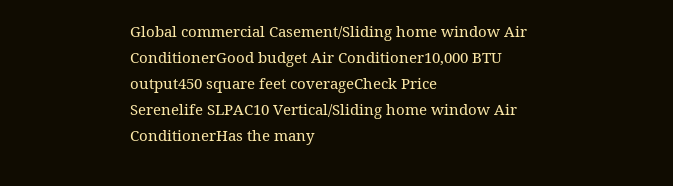Global commercial Casement/Sliding home window Air ConditionerGood budget Air Conditioner10,000 BTU output450 square feet coverageCheck Price
Serenelife SLPAC10 Vertical/Sliding home window Air ConditionerHas the many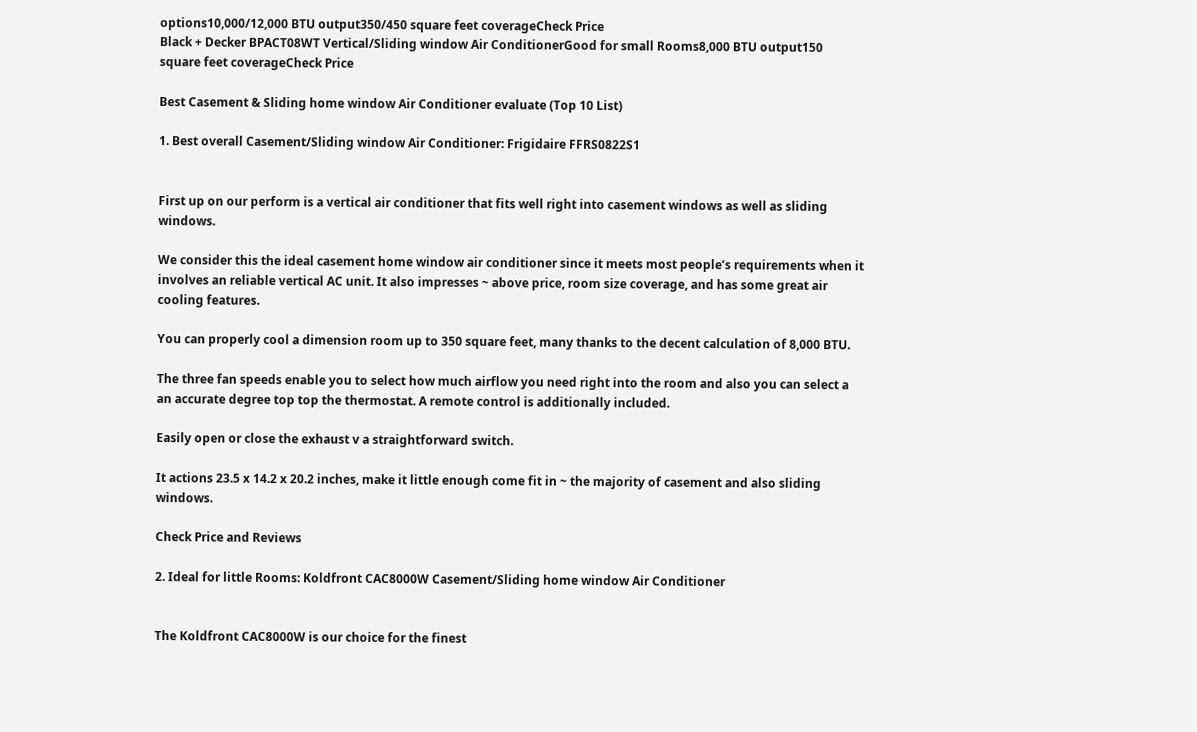options10,000/12,000 BTU output350/450 square feet coverageCheck Price
Black + Decker BPACT08WT Vertical/Sliding window Air ConditionerGood for small Rooms8,000 BTU output150 square feet coverageCheck Price

Best Casement & Sliding home window Air Conditioner evaluate (Top 10 List)

1. Best overall Casement/Sliding window Air Conditioner: Frigidaire FFRS0822S1


First up on our perform is a vertical air conditioner that fits well right into casement windows as well as sliding windows.

We consider this the ideal casement home window air conditioner since it meets most people’s requirements when it involves an reliable vertical AC unit. It also impresses ~ above price, room size coverage, and has some great air cooling features.

You can properly cool a dimension room up to 350 square feet, many thanks to the decent calculation of 8,000 BTU.

The three fan speeds enable you to select how much airflow you need right into the room and also you can select a an accurate degree top top the thermostat. A remote control is additionally included.

Easily open or close the exhaust v a straightforward switch.

It actions 23.5 x 14.2 x 20.2 inches, make it little enough come fit in ~ the majority of casement and also sliding windows.

Check Price and Reviews

2. Ideal for little Rooms: Koldfront CAC8000W Casement/Sliding home window Air Conditioner


The Koldfront CAC8000W is our choice for the finest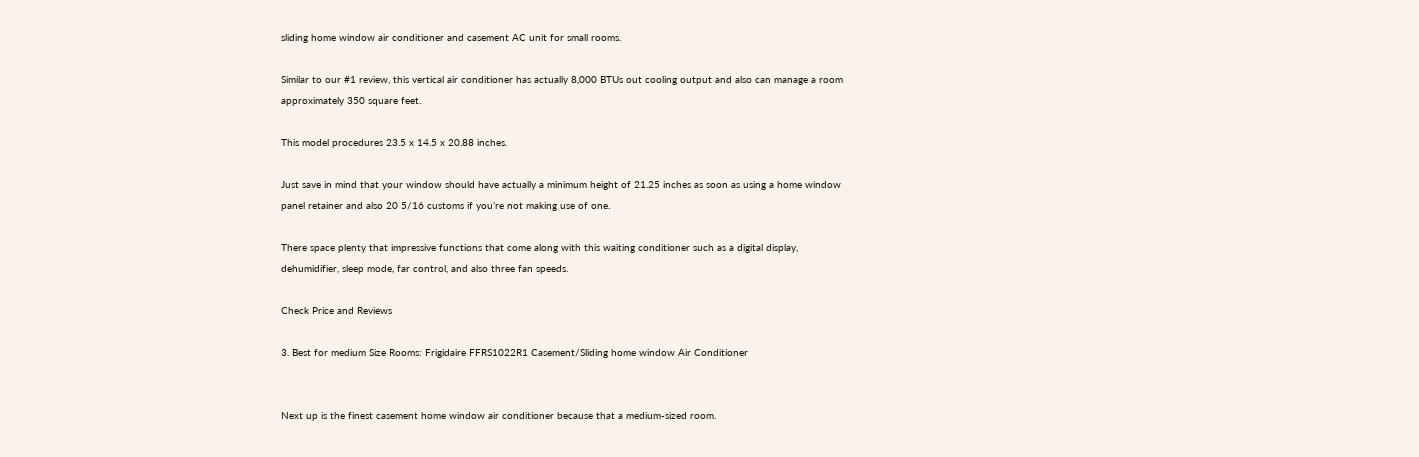sliding home window air conditioner and casement AC unit for small rooms.

Similar to our #1 review, this vertical air conditioner has actually 8,000 BTUs out cooling output and also can manage a room approximately 350 square feet.

This model procedures 23.5 x 14.5 x 20.88 inches.

Just save in mind that your window should have actually a minimum height of 21.25 inches as soon as using a home window panel retainer and also 20 5/16 customs if you’re not making use of one.

There space plenty that impressive functions that come along with this waiting conditioner such as a digital display, dehumidifier, sleep mode, far control, and also three fan speeds.

Check Price and Reviews

3. Best for medium Size Rooms: Frigidaire FFRS1022R1 Casement/Sliding home window Air Conditioner


Next up is the finest casement home window air conditioner because that a medium-sized room.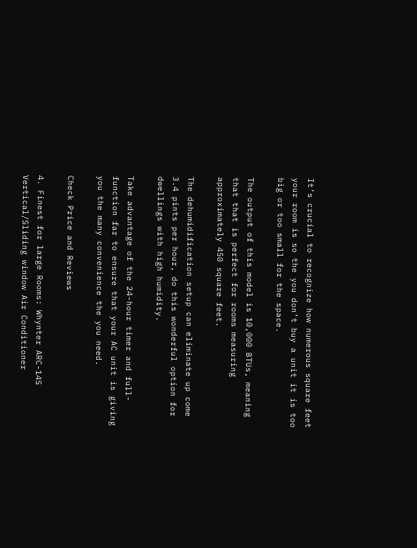It’s crucial to recognize how numerous square feet your room is so the you don’t buy a unit it is too big or too small for the space.

The output of this model is 10,000 BTUs, meaning that that is perfect for rooms measuring approximately 450 square feet.

The dehumidification setup can eliminate up come 3.4 pints per hour, do this wonderful option for dwellings with high humidity.

Take advantage of the 24-hour timer and full-function far to ensure that your AC unit is giving you the many convenience the you need.

Check Price and Reviews

4. Finest for large Rooms: Whynter ARC-14S Vertical/Sliding window Air Conditioner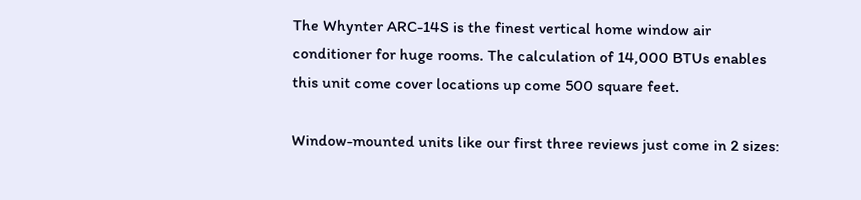The Whynter ARC-14S is the finest vertical home window air conditioner for huge rooms. The calculation of 14,000 BTUs enables this unit come cover locations up come 500 square feet.

Window-mounted units like our first three reviews just come in 2 sizes: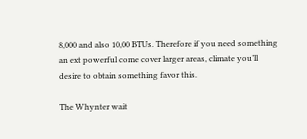8,000 and also 10,00 BTUs. Therefore if you need something an ext powerful come cover larger areas, climate you’ll desire to obtain something favor this.

The Whynter wait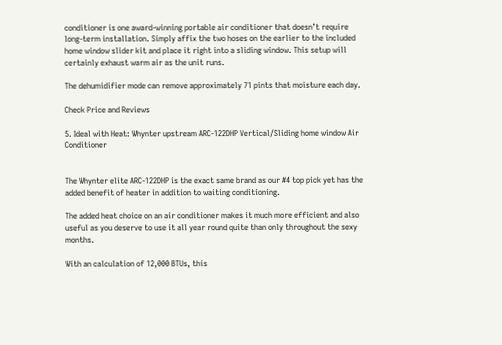conditioner is one award-winning portable air conditioner that doesn’t require long-term installation. Simply affix the two hoses on the earlier to the included home window slider kit and place it right into a sliding window. This setup will certainly exhaust warm air as the unit runs.

The dehumidifier mode can remove approximately 71 pints that moisture each day.

Check Price and Reviews

5. Ideal with Heat: Whynter upstream ARC-122DHP Vertical/Sliding home window Air Conditioner


The Whynter elite ARC-122DHP is the exact same brand as our #4 top pick yet has the added benefit of heater in addition to waiting conditioning.

The added heat choice on an air conditioner makes it much more efficient and also useful as you deserve to use it all year round quite than only throughout the sexy months.

With an calculation of 12,000 BTUs, this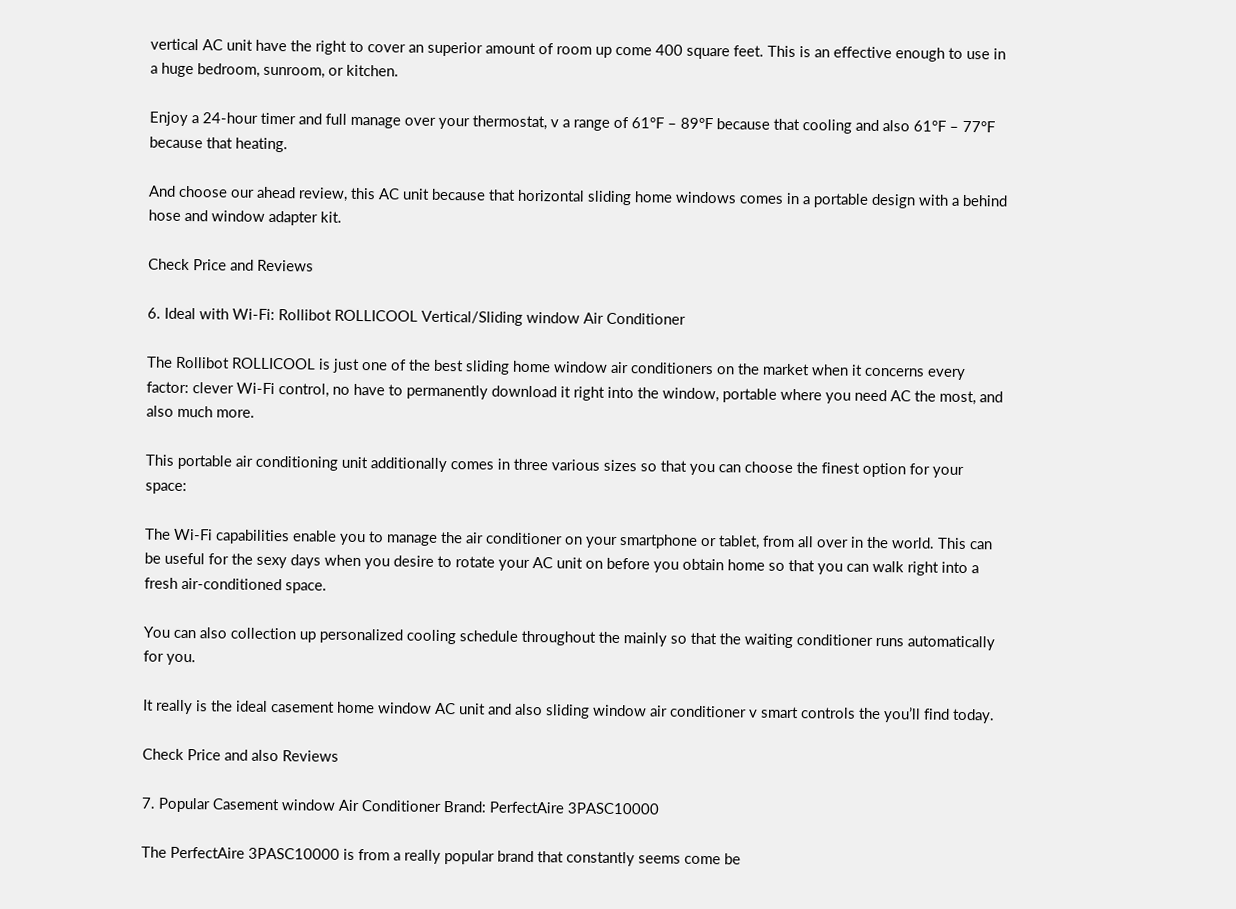vertical AC unit have the right to cover an superior amount of room up come 400 square feet. This is an effective enough to use in a huge bedroom, sunroom, or kitchen.

Enjoy a 24-hour timer and full manage over your thermostat, v a range of 61°F – 89°F because that cooling and also 61°F – 77°F because that heating.

And choose our ahead review, this AC unit because that horizontal sliding home windows comes in a portable design with a behind hose and window adapter kit.

Check Price and Reviews

6. Ideal with Wi-Fi: Rollibot ROLLICOOL Vertical/Sliding window Air Conditioner

The Rollibot ROLLICOOL is just one of the best sliding home window air conditioners on the market when it concerns every factor: clever Wi-Fi control, no have to permanently download it right into the window, portable where you need AC the most, and also much more.

This portable air conditioning unit additionally comes in three various sizes so that you can choose the finest option for your space:

The Wi-Fi capabilities enable you to manage the air conditioner on your smartphone or tablet, from all over in the world. This can be useful for the sexy days when you desire to rotate your AC unit on before you obtain home so that you can walk right into a fresh air-conditioned space.

You can also collection up personalized cooling schedule throughout the mainly so that the waiting conditioner runs automatically for you.

It really is the ideal casement home window AC unit and also sliding window air conditioner v smart controls the you’ll find today.

Check Price and also Reviews

7. Popular Casement window Air Conditioner Brand: PerfectAire 3PASC10000

The PerfectAire 3PASC10000 is from a really popular brand that constantly seems come be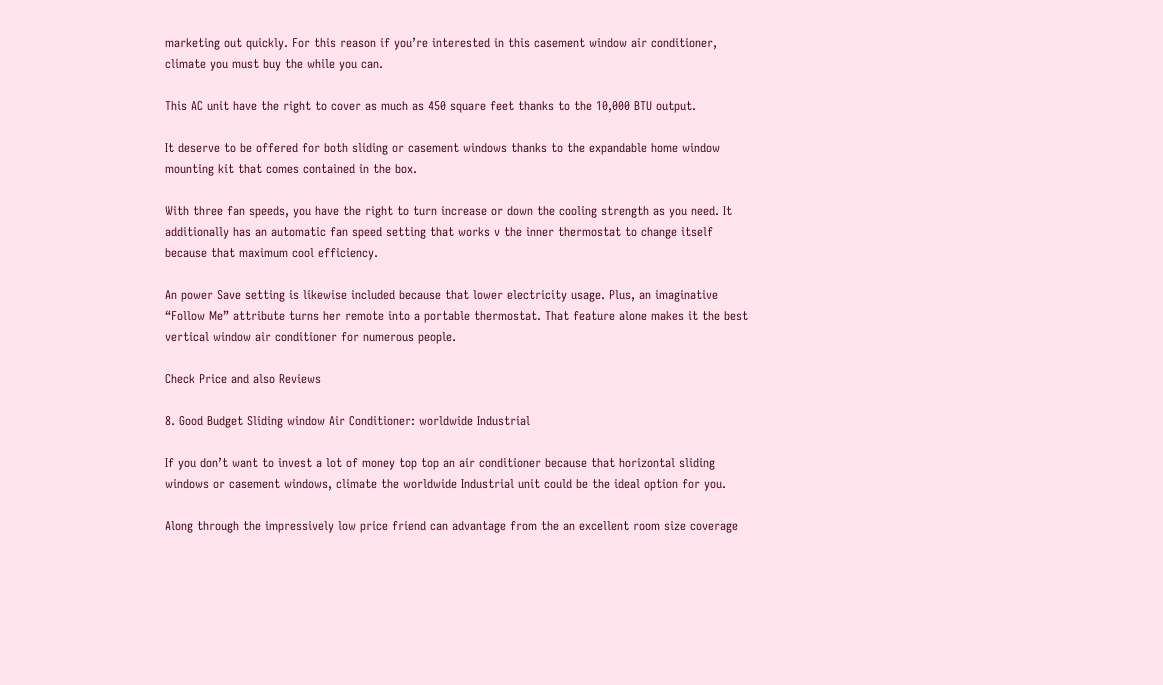marketing out quickly. For this reason if you’re interested in this casement window air conditioner, climate you must buy the while you can.

This AC unit have the right to cover as much as 450 square feet thanks to the 10,000 BTU output.

It deserve to be offered for both sliding or casement windows thanks to the expandable home window mounting kit that comes contained in the box.

With three fan speeds, you have the right to turn increase or down the cooling strength as you need. It additionally has an automatic fan speed setting that works v the inner thermostat to change itself because that maximum cool efficiency.

An power Save setting is likewise included because that lower electricity usage. Plus, an imaginative “Follow Me” attribute turns her remote into a portable thermostat. That feature alone makes it the best vertical window air conditioner for numerous people.

Check Price and also Reviews

8. Good Budget Sliding window Air Conditioner: worldwide Industrial

If you don’t want to invest a lot of money top top an air conditioner because that horizontal sliding windows or casement windows, climate the worldwide Industrial unit could be the ideal option for you.

Along through the impressively low price friend can advantage from the an excellent room size coverage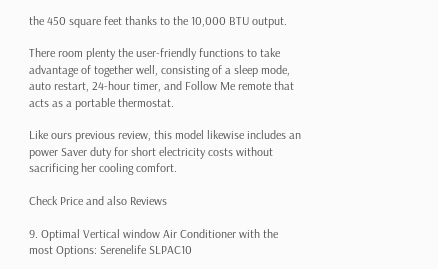the 450 square feet thanks to the 10,000 BTU output.

There room plenty the user-friendly functions to take advantage of together well, consisting of a sleep mode, auto restart, 24-hour timer, and Follow Me remote that acts as a portable thermostat.

Like ours previous review, this model likewise includes an power Saver duty for short electricity costs without sacrificing her cooling comfort.

Check Price and also Reviews

9. Optimal Vertical window Air Conditioner with the most Options: Serenelife SLPAC10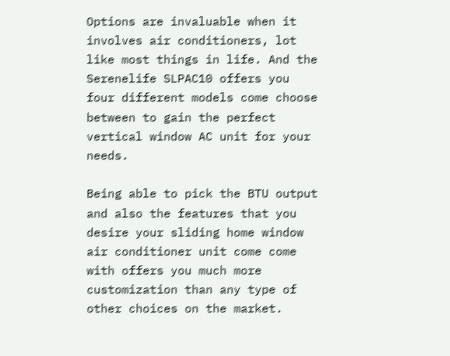Options are invaluable when it involves air conditioners, lot like most things in life. And the Serenelife SLPAC10 offers you four different models come choose between to gain the perfect vertical window AC unit for your needs.

Being able to pick the BTU output and also the features that you desire your sliding home window air conditioner unit come come with offers you much more customization than any type of other choices on the market.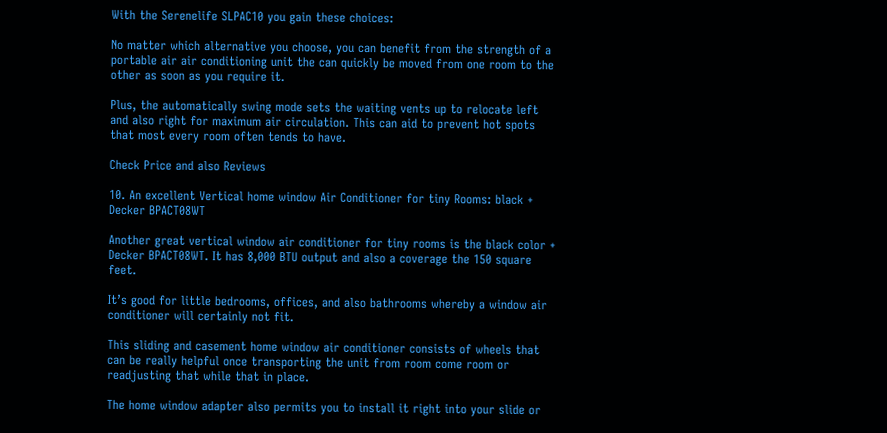With the Serenelife SLPAC10 you gain these choices:

No matter which alternative you choose, you can benefit from the strength of a portable air air conditioning unit the can quickly be moved from one room to the other as soon as you require it.

Plus, the automatically swing mode sets the waiting vents up to relocate left and also right for maximum air circulation. This can aid to prevent hot spots that most every room often tends to have.

Check Price and also Reviews

10. An excellent Vertical home window Air Conditioner for tiny Rooms: black + Decker BPACT08WT

Another great vertical window air conditioner for tiny rooms is the black color + Decker BPACT08WT. It has 8,000 BTU output and also a coverage the 150 square feet.

It’s good for little bedrooms, offices, and also bathrooms whereby a window air conditioner will certainly not fit.

This sliding and casement home window air conditioner consists of wheels that can be really helpful once transporting the unit from room come room or readjusting that while that in place.

The home window adapter also permits you to install it right into your slide or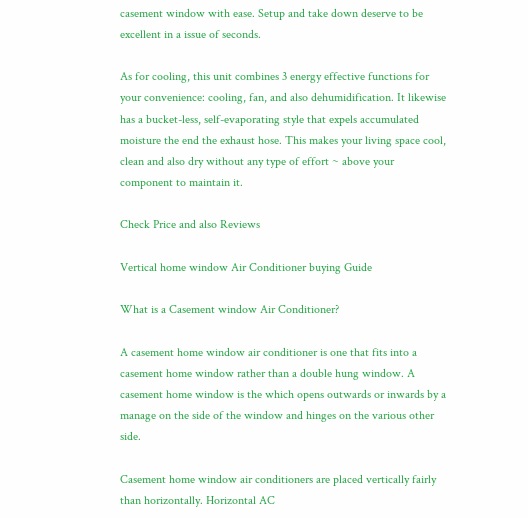casement window with ease. Setup and take down deserve to be excellent in a issue of seconds.

As for cooling, this unit combines 3 energy effective functions for your convenience: cooling, fan, and also dehumidification. It likewise has a bucket-less, self-evaporating style that expels accumulated moisture the end the exhaust hose. This makes your living space cool, clean and also dry without any type of effort ~ above your component to maintain it.

Check Price and also Reviews

Vertical home window Air Conditioner buying Guide

What is a Casement window Air Conditioner?

A casement home window air conditioner is one that fits into a casement home window rather than a double hung window. A casement home window is the which opens outwards or inwards by a manage on the side of the window and hinges on the various other side.

Casement home window air conditioners are placed vertically fairly than horizontally. Horizontal AC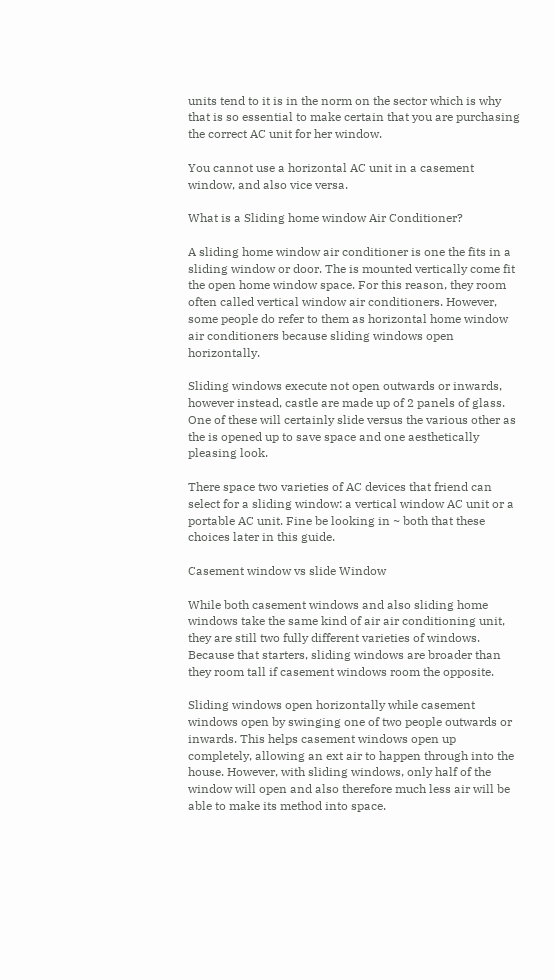units tend to it is in the norm on the sector which is why that is so essential to make certain that you are purchasing the correct AC unit for her window.

You cannot use a horizontal AC unit in a casement window, and also vice versa.

What is a Sliding home window Air Conditioner?

A sliding home window air conditioner is one the fits in a sliding window or door. The is mounted vertically come fit the open home window space. For this reason, they room often called vertical window air conditioners. However, some people do refer to them as horizontal home window air conditioners because sliding windows open horizontally.

Sliding windows execute not open outwards or inwards, however instead, castle are made up of 2 panels of glass. One of these will certainly slide versus the various other as the is opened up to save space and one aesthetically pleasing look.

There space two varieties of AC devices that friend can select for a sliding window: a vertical window AC unit or a portable AC unit. Fine be looking in ~ both that these choices later in this guide.

Casement window vs slide Window

While both casement windows and also sliding home windows take the same kind of air air conditioning unit, they are still two fully different varieties of windows. Because that starters, sliding windows are broader than they room tall if casement windows room the opposite.

Sliding windows open horizontally while casement windows open by swinging one of two people outwards or inwards. This helps casement windows open up completely, allowing an ext air to happen through into the house. However, with sliding windows, only half of the window will open and also therefore much less air will be able to make its method into space.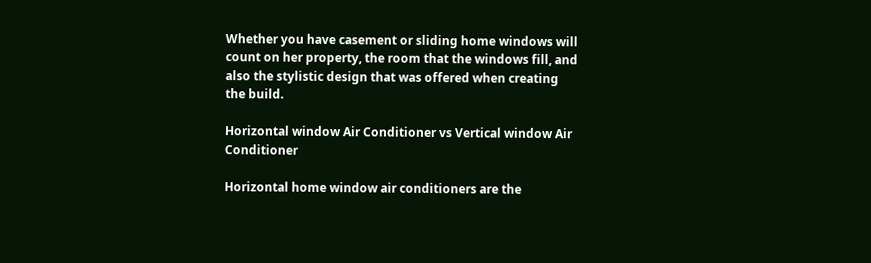Whether you have casement or sliding home windows will count on her property, the room that the windows fill, and also the stylistic design that was offered when creating the build.

Horizontal window Air Conditioner vs Vertical window Air Conditioner

Horizontal home window air conditioners are the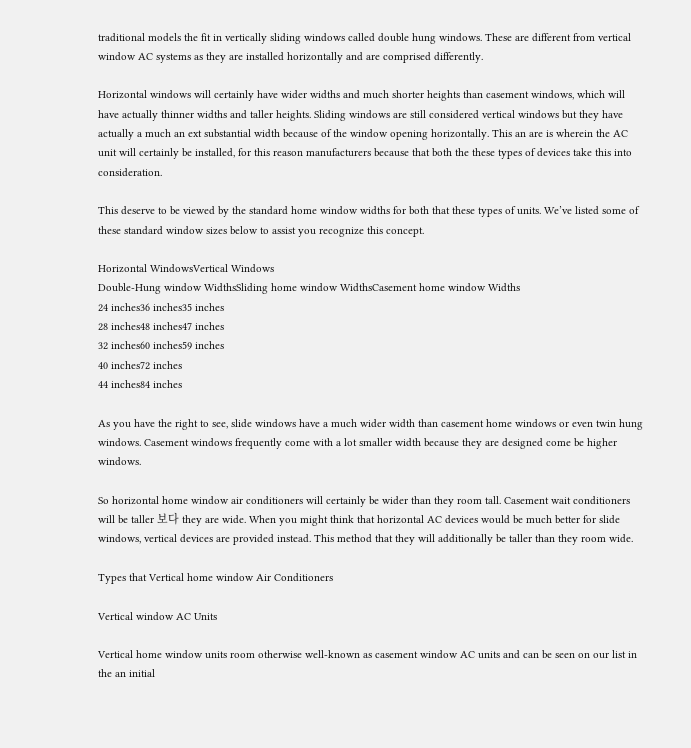traditional models the fit in vertically sliding windows called double hung windows. These are different from vertical window AC systems as they are installed horizontally and are comprised differently.

Horizontal windows will certainly have wider widths and much shorter heights than casement windows, which will have actually thinner widths and taller heights. Sliding windows are still considered vertical windows but they have actually a much an ext substantial width because of the window opening horizontally. This an are is wherein the AC unit will certainly be installed, for this reason manufacturers because that both the these types of devices take this into consideration.

This deserve to be viewed by the standard home window widths for both that these types of units. We’ve listed some of these standard window sizes below to assist you recognize this concept.

Horizontal WindowsVertical Windows
Double-Hung window WidthsSliding home window WidthsCasement home window Widths
24 inches36 inches35 inches
28 inches48 inches47 inches
32 inches60 inches59 inches
40 inches72 inches
44 inches84 inches

As you have the right to see, slide windows have a much wider width than casement home windows or even twin hung windows. Casement windows frequently come with a lot smaller width because they are designed come be higher windows.

So horizontal home window air conditioners will certainly be wider than they room tall. Casement wait conditioners will be taller 보다 they are wide. When you might think that horizontal AC devices would be much better for slide windows, vertical devices are provided instead. This method that they will additionally be taller than they room wide.

Types that Vertical home window Air Conditioners

Vertical window AC Units

Vertical home window units room otherwise well-known as casement window AC units and can be seen on our list in the an initial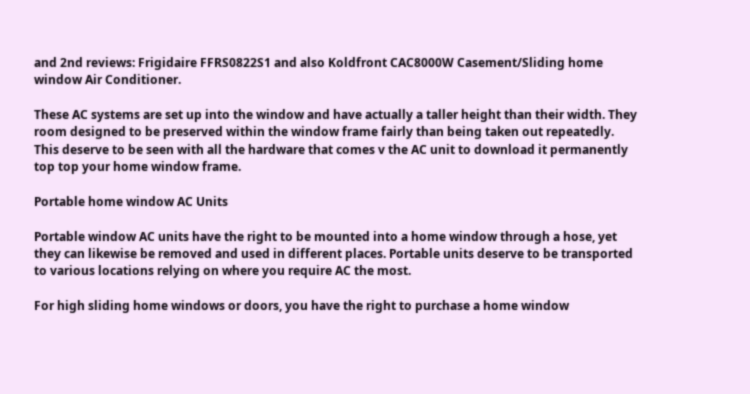and 2nd reviews: Frigidaire FFRS0822S1 and also Koldfront CAC8000W Casement/Sliding home window Air Conditioner.

These AC systems are set up into the window and have actually a taller height than their width. They room designed to be preserved within the window frame fairly than being taken out repeatedly. This deserve to be seen with all the hardware that comes v the AC unit to download it permanently top top your home window frame.

Portable home window AC Units

Portable window AC units have the right to be mounted into a home window through a hose, yet they can likewise be removed and used in different places. Portable units deserve to be transported to various locations relying on where you require AC the most.

For high sliding home windows or doors, you have the right to purchase a home window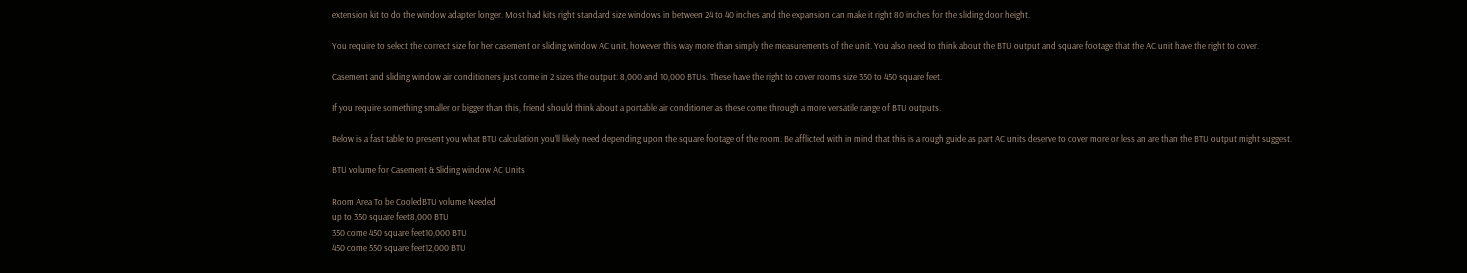extension kit to do the window adapter longer. Most had kits right standard size windows in between 24 to 40 inches and the expansion can make it right 80 inches for the sliding door height.

You require to select the correct size for her casement or sliding window AC unit, however this way more than simply the measurements of the unit. You also need to think about the BTU output and square footage that the AC unit have the right to cover.

Casement and sliding window air conditioners just come in 2 sizes the output: 8,000 and 10,000 BTUs. These have the right to cover rooms size 350 to 450 square feet.

If you require something smaller or bigger than this, friend should think about a portable air conditioner as these come through a more versatile range of BTU outputs.

Below is a fast table to present you what BTU calculation you’ll likely need depending upon the square footage of the room. Be afflicted with in mind that this is a rough guide as part AC units deserve to cover more or less an are than the BTU output might suggest.

BTU volume for Casement & Sliding window AC Units

Room Area To be CooledBTU volume Needed
up to 350 square feet8,000 BTU
350 come 450 square feet10,000 BTU
450 come 550 square feet12,000 BTU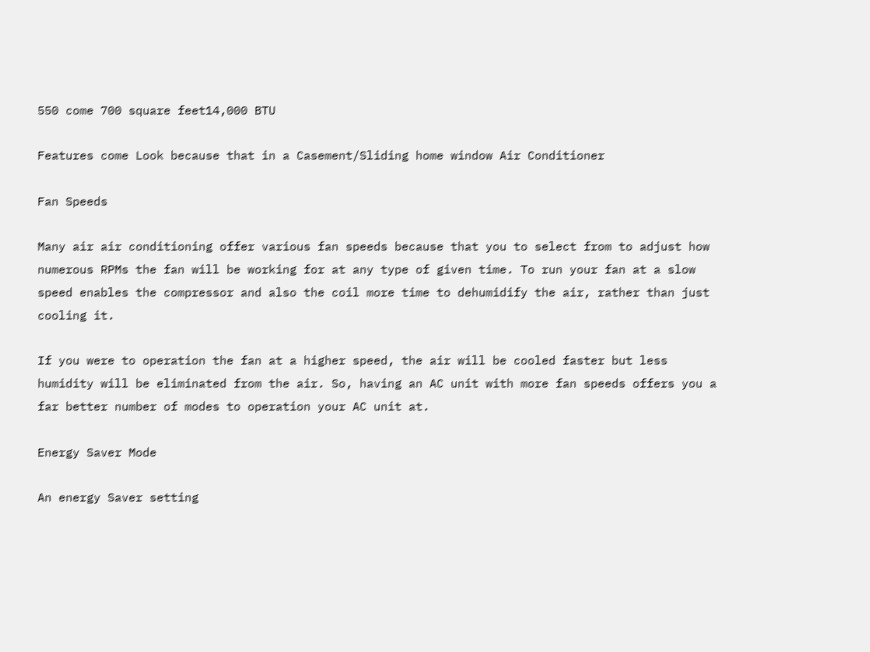550 come 700 square feet14,000 BTU

Features come Look because that in a Casement/Sliding home window Air Conditioner

Fan Speeds

Many air air conditioning offer various fan speeds because that you to select from to adjust how numerous RPMs the fan will be working for at any type of given time. To run your fan at a slow speed enables the compressor and also the coil more time to dehumidify the air, rather than just cooling it.

If you were to operation the fan at a higher speed, the air will be cooled faster but less humidity will be eliminated from the air. So, having an AC unit with more fan speeds offers you a far better number of modes to operation your AC unit at.

Energy Saver Mode

An energy Saver setting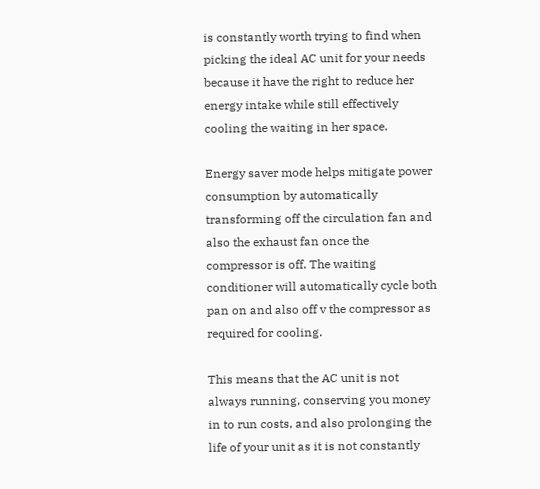is constantly worth trying to find when picking the ideal AC unit for your needs because it have the right to reduce her energy intake while still effectively cooling the waiting in her space.

Energy saver mode helps mitigate power consumption by automatically transforming off the circulation fan and also the exhaust fan once the compressor is off. The waiting conditioner will automatically cycle both pan on and also off v the compressor as required for cooling.

This means that the AC unit is not always running, conserving you money in to run costs, and also prolonging the life of your unit as it is not constantly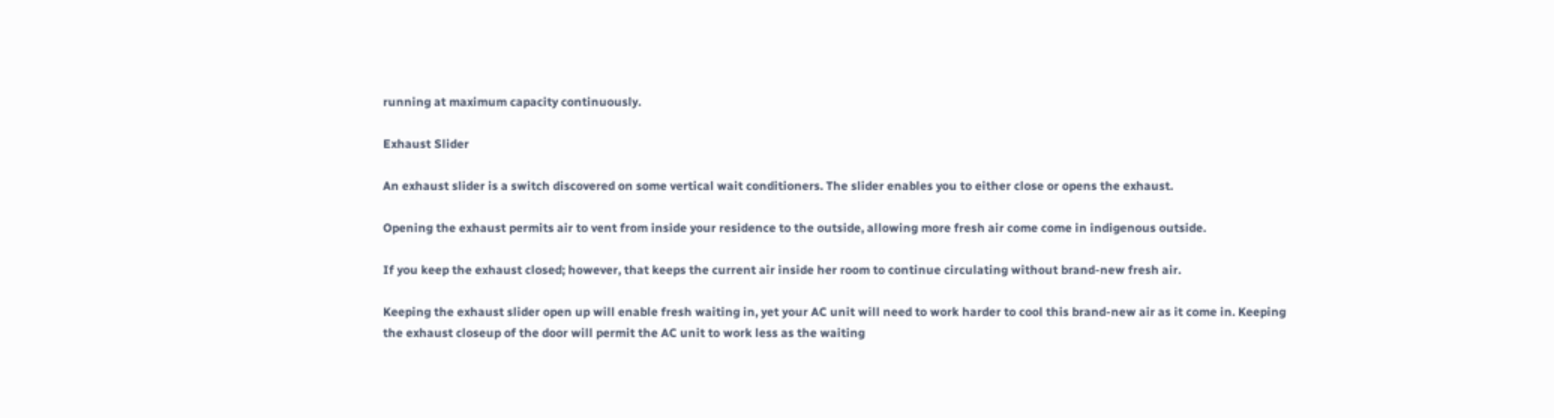running at maximum capacity continuously.

Exhaust Slider

An exhaust slider is a switch discovered on some vertical wait conditioners. The slider enables you to either close or opens the exhaust.

Opening the exhaust permits air to vent from inside your residence to the outside, allowing more fresh air come come in indigenous outside.

If you keep the exhaust closed; however, that keeps the current air inside her room to continue circulating without brand-new fresh air.

Keeping the exhaust slider open up will enable fresh waiting in, yet your AC unit will need to work harder to cool this brand-new air as it come in. Keeping the exhaust closeup of the door will permit the AC unit to work less as the waiting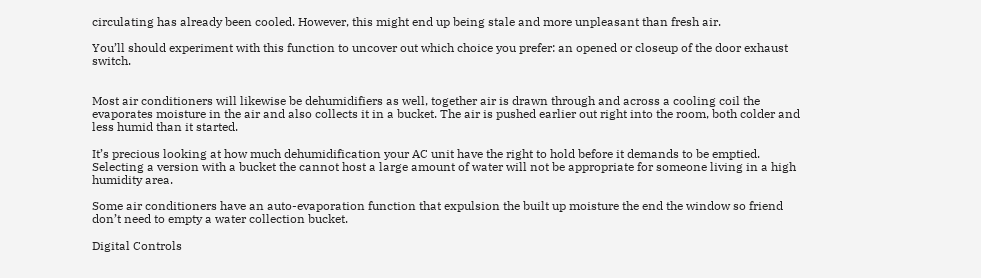circulating has already been cooled. However, this might end up being stale and more unpleasant than fresh air.

You’ll should experiment with this function to uncover out which choice you prefer: an opened or closeup of the door exhaust switch.


Most air conditioners will likewise be dehumidifiers as well, together air is drawn through and across a cooling coil the evaporates moisture in the air and also collects it in a bucket. The air is pushed earlier out right into the room, both colder and less humid than it started.

It’s precious looking at how much dehumidification your AC unit have the right to hold before it demands to be emptied. Selecting a version with a bucket the cannot host a large amount of water will not be appropriate for someone living in a high humidity area.

Some air conditioners have an auto-evaporation function that expulsion the built up moisture the end the window so friend don’t need to empty a water collection bucket.

Digital Controls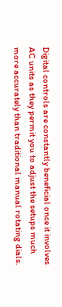Digital controls are constantly beneficial once it involves AC units as they permit you to adjust the setups much more accurately than traditional manual rotating dials.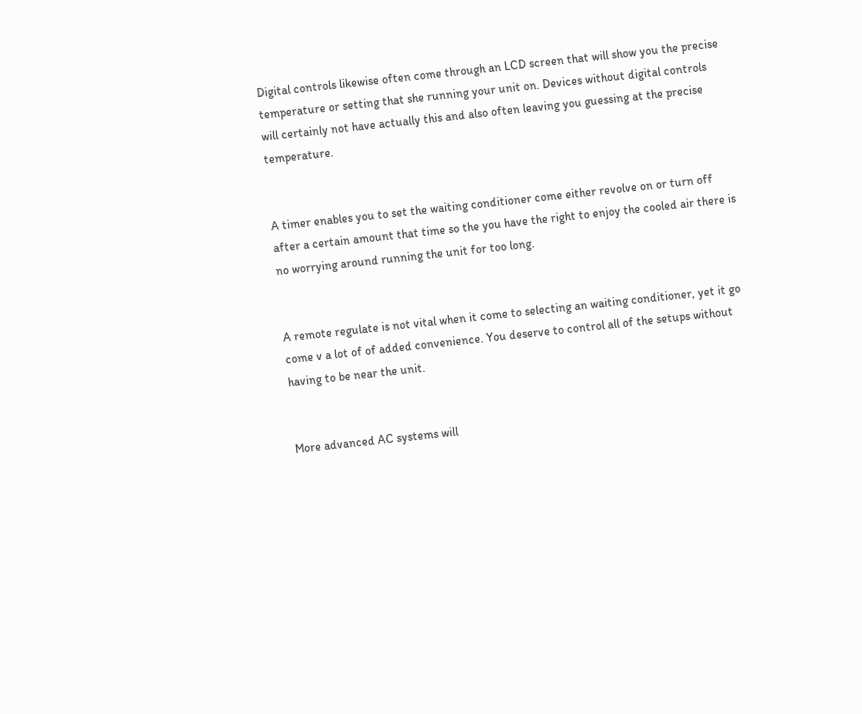Digital controls likewise often come through an LCD screen that will show you the precise temperature or setting that she running your unit on. Devices without digital controls will certainly not have actually this and also often leaving you guessing at the precise temperature.


A timer enables you to set the waiting conditioner come either revolve on or turn off after a certain amount that time so the you have the right to enjoy the cooled air there is no worrying around running the unit for too long.


A remote regulate is not vital when it come to selecting an waiting conditioner, yet it go come v a lot of of added convenience. You deserve to control all of the setups without having to be near the unit.


More advanced AC systems will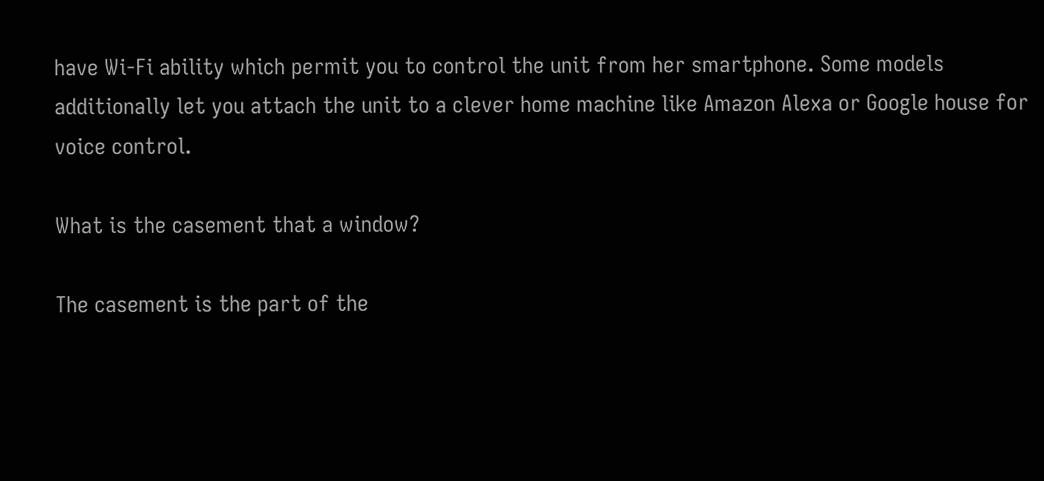have Wi-Fi ability which permit you to control the unit from her smartphone. Some models additionally let you attach the unit to a clever home machine like Amazon Alexa or Google house for voice control.

What is the casement that a window?

The casement is the part of the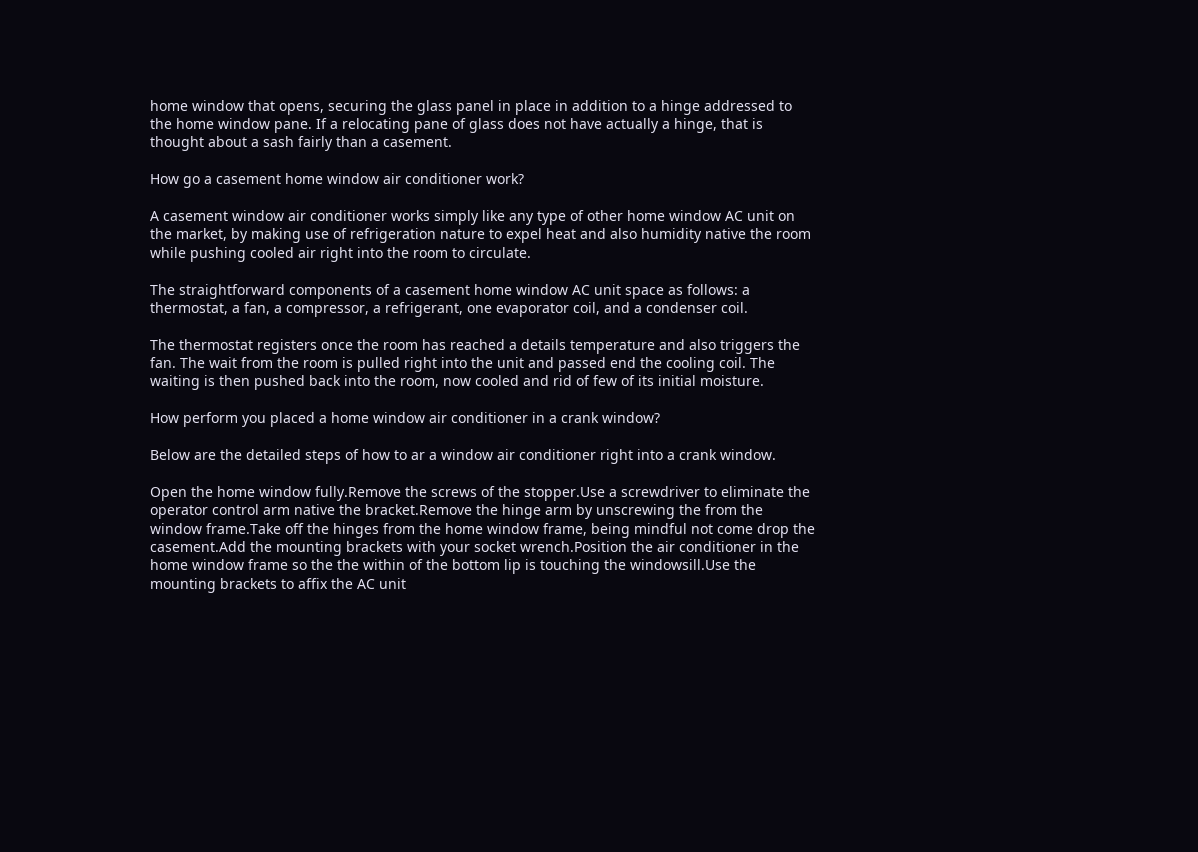home window that opens, securing the glass panel in place in addition to a hinge addressed to the home window pane. If a relocating pane of glass does not have actually a hinge, that is thought about a sash fairly than a casement.

How go a casement home window air conditioner work?

A casement window air conditioner works simply like any type of other home window AC unit on the market, by making use of refrigeration nature to expel heat and also humidity native the room while pushing cooled air right into the room to circulate.

The straightforward components of a casement home window AC unit space as follows: a thermostat, a fan, a compressor, a refrigerant, one evaporator coil, and a condenser coil.

The thermostat registers once the room has reached a details temperature and also triggers the fan. The wait from the room is pulled right into the unit and passed end the cooling coil. The waiting is then pushed back into the room, now cooled and rid of few of its initial moisture.

How perform you placed a home window air conditioner in a crank window?

Below are the detailed steps of how to ar a window air conditioner right into a crank window.

Open the home window fully.Remove the screws of the stopper.Use a screwdriver to eliminate the operator control arm native the bracket.Remove the hinge arm by unscrewing the from the window frame.Take off the hinges from the home window frame, being mindful not come drop the casement.Add the mounting brackets with your socket wrench.Position the air conditioner in the home window frame so the the within of the bottom lip is touching the windowsill.Use the mounting brackets to affix the AC unit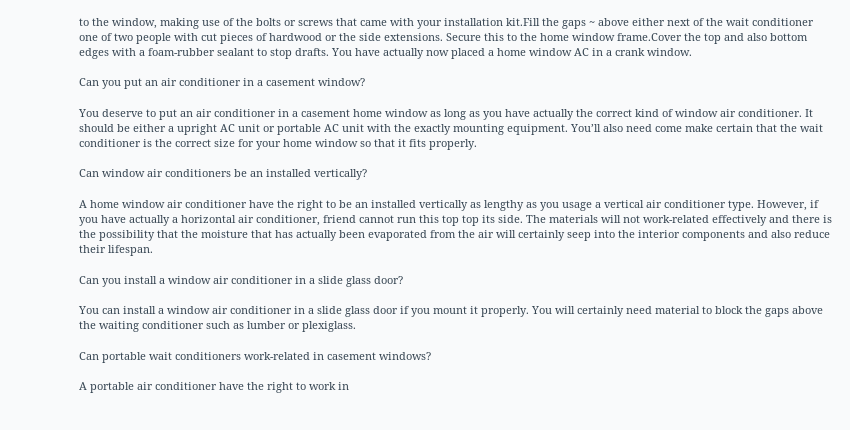to the window, making use of the bolts or screws that came with your installation kit.Fill the gaps ~ above either next of the wait conditioner one of two people with cut pieces of hardwood or the side extensions. Secure this to the home window frame.Cover the top and also bottom edges with a foam-rubber sealant to stop drafts. You have actually now placed a home window AC in a crank window.

Can you put an air conditioner in a casement window?

You deserve to put an air conditioner in a casement home window as long as you have actually the correct kind of window air conditioner. It should be either a upright AC unit or portable AC unit with the exactly mounting equipment. You’ll also need come make certain that the wait conditioner is the correct size for your home window so that it fits properly.

Can window air conditioners be an installed vertically?

A home window air conditioner have the right to be an installed vertically as lengthy as you usage a vertical air conditioner type. However, if you have actually a horizontal air conditioner, friend cannot run this top top its side. The materials will not work-related effectively and there is the possibility that the moisture that has actually been evaporated from the air will certainly seep into the interior components and also reduce their lifespan.

Can you install a window air conditioner in a slide glass door?

You can install a window air conditioner in a slide glass door if you mount it properly. You will certainly need material to block the gaps above the waiting conditioner such as lumber or plexiglass.

Can portable wait conditioners work-related in casement windows?

A portable air conditioner have the right to work in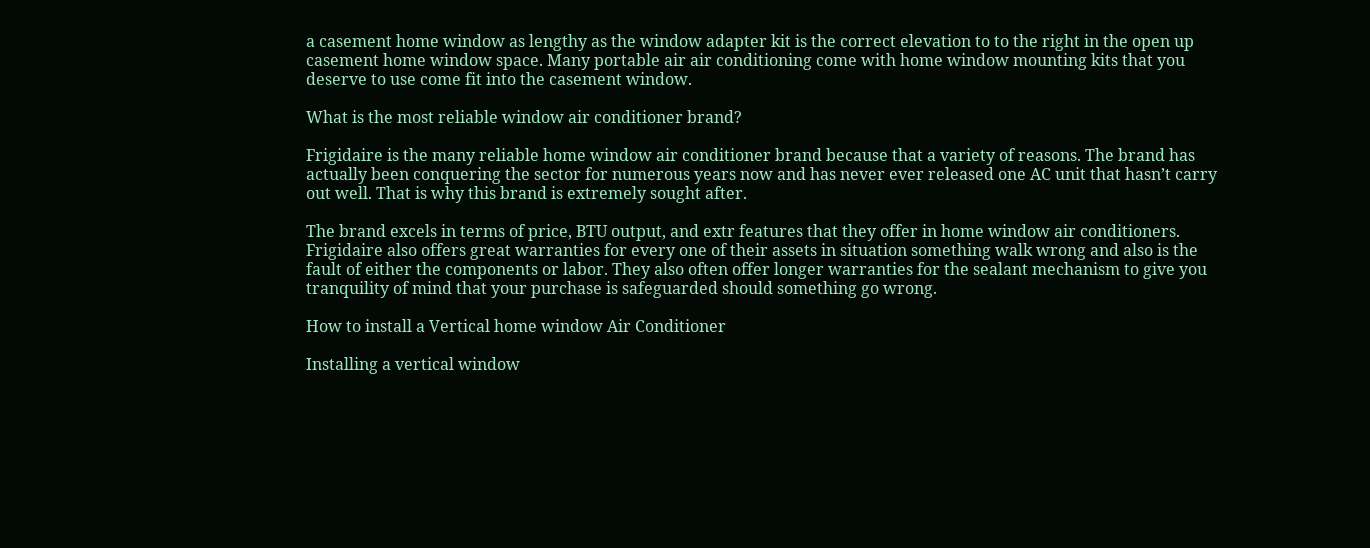a casement home window as lengthy as the window adapter kit is the correct elevation to to the right in the open up casement home window space. Many portable air air conditioning come with home window mounting kits that you deserve to use come fit into the casement window.

What is the most reliable window air conditioner brand?

Frigidaire is the many reliable home window air conditioner brand because that a variety of reasons. The brand has actually been conquering the sector for numerous years now and has never ever released one AC unit that hasn’t carry out well. That is why this brand is extremely sought after.

The brand excels in terms of price, BTU output, and extr features that they offer in home window air conditioners. Frigidaire also offers great warranties for every one of their assets in situation something walk wrong and also is the fault of either the components or labor. They also often offer longer warranties for the sealant mechanism to give you tranquility of mind that your purchase is safeguarded should something go wrong.

How to install a Vertical home window Air Conditioner

Installing a vertical window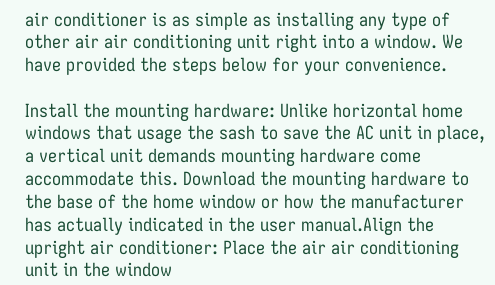air conditioner is as simple as installing any type of other air air conditioning unit right into a window. We have provided the steps below for your convenience.

Install the mounting hardware: Unlike horizontal home windows that usage the sash to save the AC unit in place, a vertical unit demands mounting hardware come accommodate this. Download the mounting hardware to the base of the home window or how the manufacturer has actually indicated in the user manual.Align the upright air conditioner: Place the air air conditioning unit in the window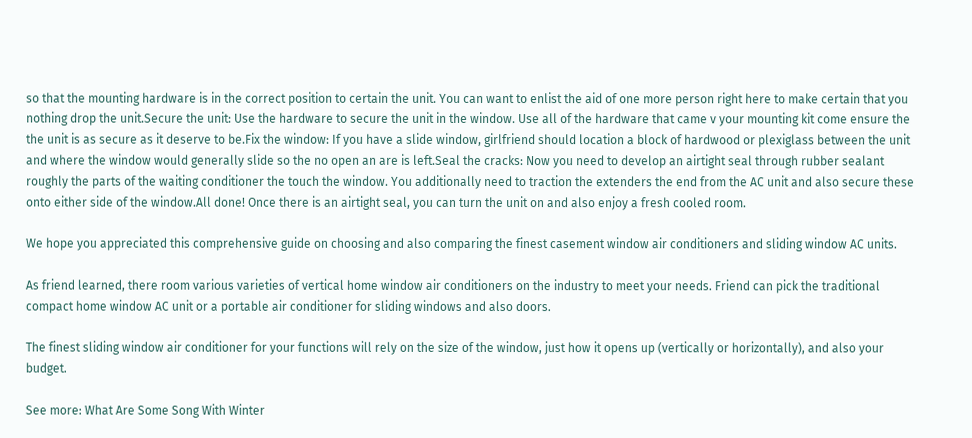so that the mounting hardware is in the correct position to certain the unit. You can want to enlist the aid of one more person right here to make certain that you nothing drop the unit.Secure the unit: Use the hardware to secure the unit in the window. Use all of the hardware that came v your mounting kit come ensure the the unit is as secure as it deserve to be.Fix the window: If you have a slide window, girlfriend should location a block of hardwood or plexiglass between the unit and where the window would generally slide so the no open an are is left.Seal the cracks: Now you need to develop an airtight seal through rubber sealant roughly the parts of the waiting conditioner the touch the window. You additionally need to traction the extenders the end from the AC unit and also secure these onto either side of the window.All done! Once there is an airtight seal, you can turn the unit on and also enjoy a fresh cooled room.

We hope you appreciated this comprehensive guide on choosing and also comparing the finest casement window air conditioners and sliding window AC units.

As friend learned, there room various varieties of vertical home window air conditioners on the industry to meet your needs. Friend can pick the traditional compact home window AC unit or a portable air conditioner for sliding windows and also doors.

The finest sliding window air conditioner for your functions will rely on the size of the window, just how it opens up (vertically or horizontally), and also your budget.

See more: What Are Some Song With Winter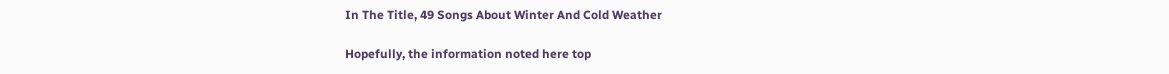In The Title, 49 Songs About Winter And Cold Weather

Hopefully, the information noted here top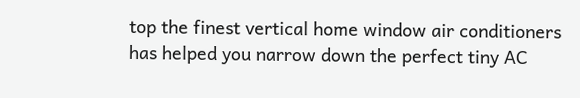top the finest vertical home window air conditioners has helped you narrow down the perfect tiny AC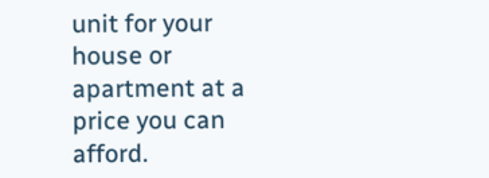unit for your house or apartment at a price you can afford.